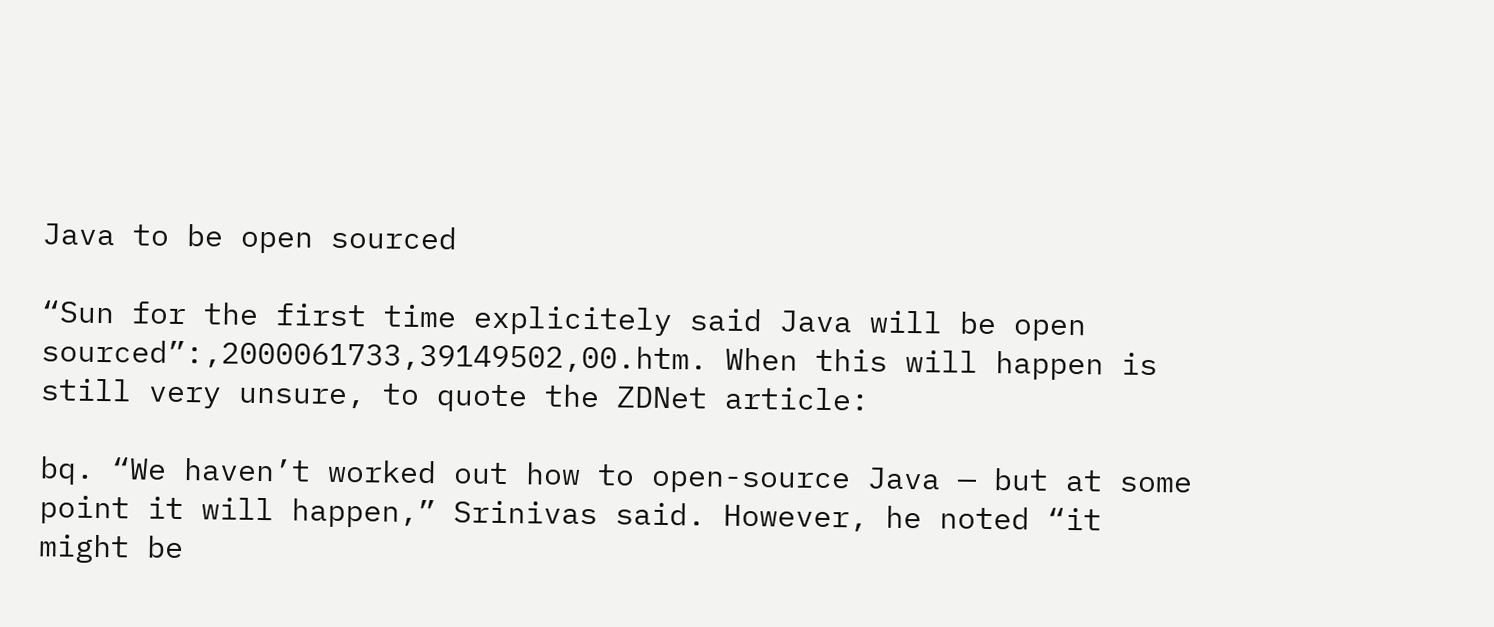Java to be open sourced

“Sun for the first time explicitely said Java will be open sourced”:,2000061733,39149502,00.htm. When this will happen is still very unsure, to quote the ZDNet article:

bq. “We haven’t worked out how to open-source Java — but at some point it will happen,” Srinivas said. However, he noted “it might be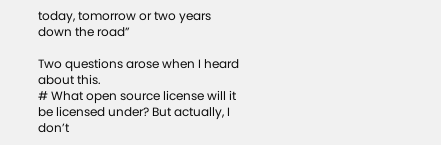today, tomorrow or two years down the road”

Two questions arose when I heard about this.
# What open source license will it be licensed under? But actually, I don’t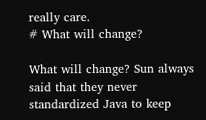really care.
# What will change?

What will change? Sun always said that they never standardized Java to keep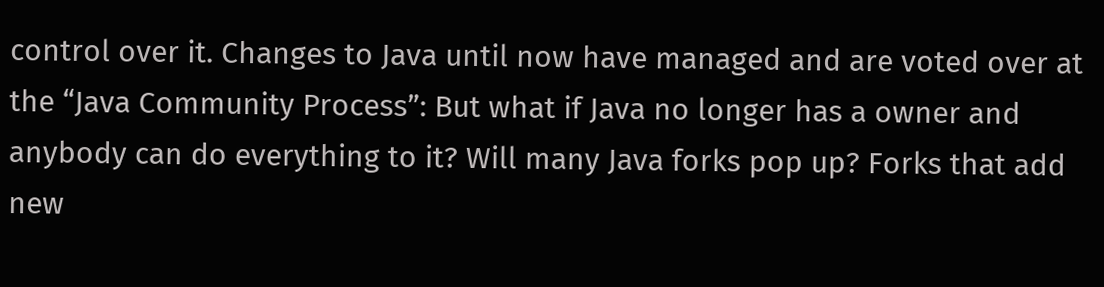control over it. Changes to Java until now have managed and are voted over at the “Java Community Process”: But what if Java no longer has a owner and anybody can do everything to it? Will many Java forks pop up? Forks that add new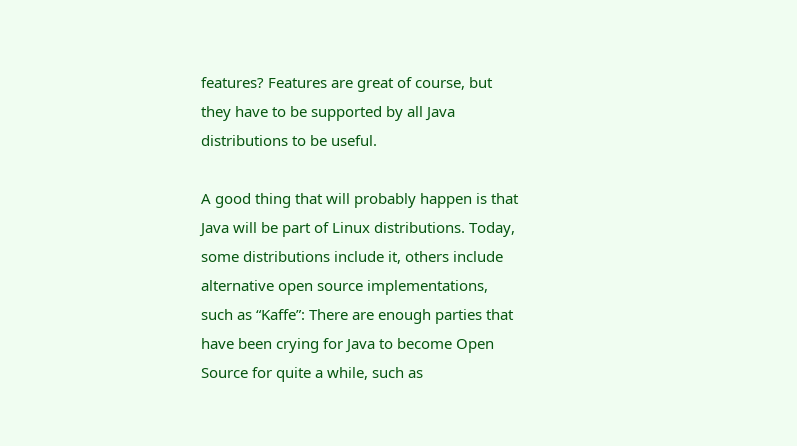features? Features are great of course, but they have to be supported by all Java distributions to be useful.

A good thing that will probably happen is that Java will be part of Linux distributions. Today, some distributions include it, others include alternative open source implementations, such as “Kaffe”: There are enough parties that have been crying for Java to become Open Source for quite a while, such as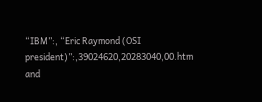“IBM”:, “Eric Raymond (OSI president)”:,39024620,20283040,00.htm and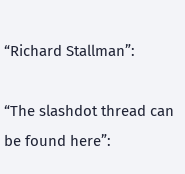“Richard Stallman”:

“The slashdot thread can be found here”: